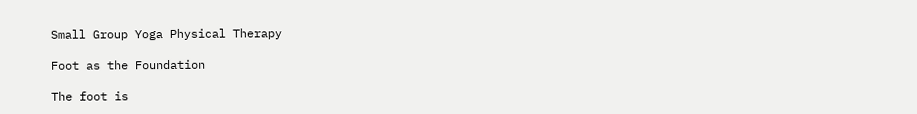Small Group Yoga Physical Therapy

Foot as the Foundation

The foot is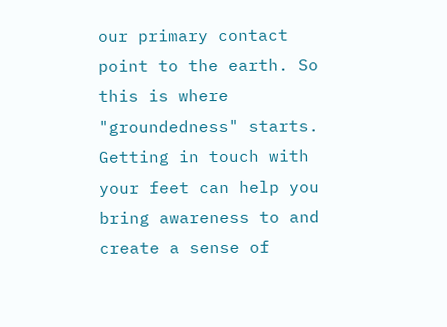our primary contact point to the earth. So this is where "groundedness" starts.  Getting in touch with your feet can help you bring awareness to and create a sense of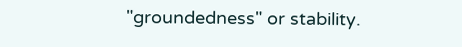"groundedness" or stability.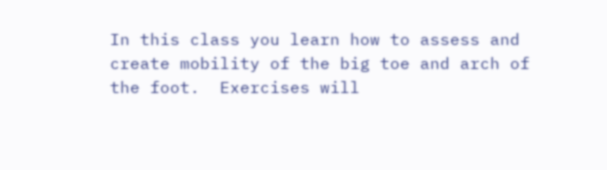In this class you learn how to assess and create mobility of the big toe and arch of the foot.  Exercises will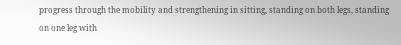progress through the mobility and strengthening in sitting, standing on both legs, standing on one leg with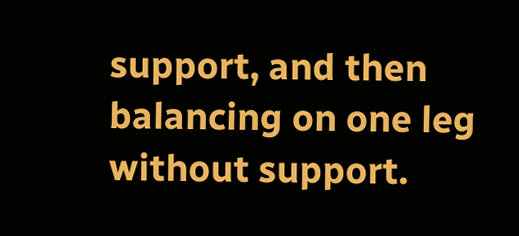support, and then balancing on one leg without support.